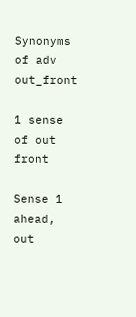Synonyms of adv out_front

1 sense of out front

Sense 1
ahead, out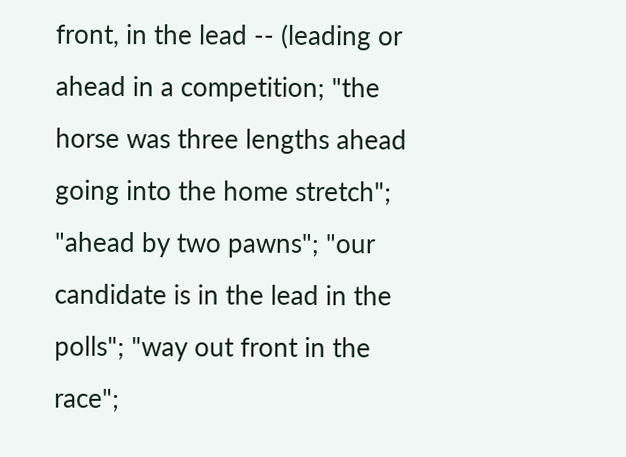front, in the lead -- (leading or ahead in a competition; "the horse was three lengths ahead going into the home stretch"; "ahead by two pawns"; "our candidate is in the lead in the polls"; "way out front in the race";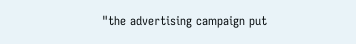"the advertising campaign put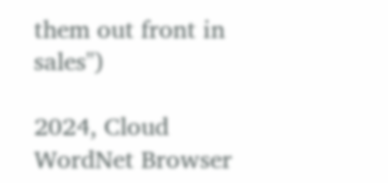them out front in sales")

2024, Cloud WordNet Browser